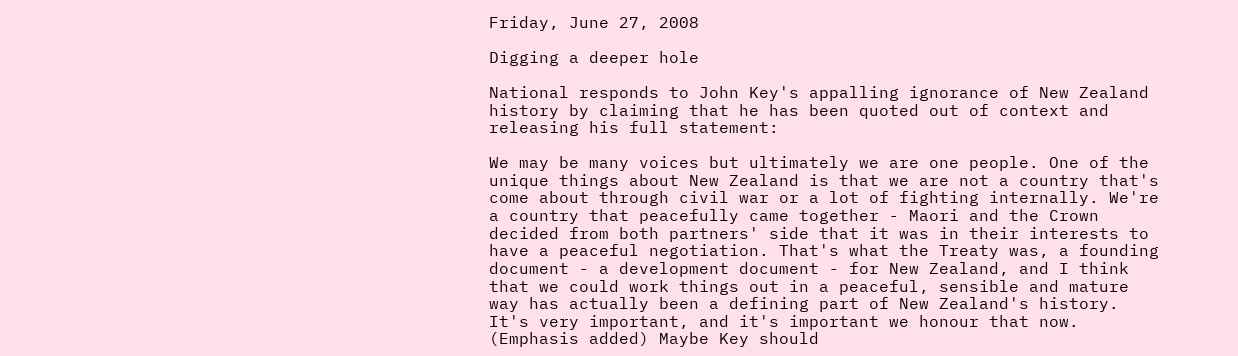Friday, June 27, 2008

Digging a deeper hole

National responds to John Key's appalling ignorance of New Zealand history by claiming that he has been quoted out of context and releasing his full statement:

We may be many voices but ultimately we are one people. One of the unique things about New Zealand is that we are not a country that's come about through civil war or a lot of fighting internally. We're a country that peacefully came together - Maori and the Crown decided from both partners' side that it was in their interests to have a peaceful negotiation. That's what the Treaty was, a founding document - a development document - for New Zealand, and I think that we could work things out in a peaceful, sensible and mature way has actually been a defining part of New Zealand's history. It's very important, and it's important we honour that now.
(Emphasis added) Maybe Key should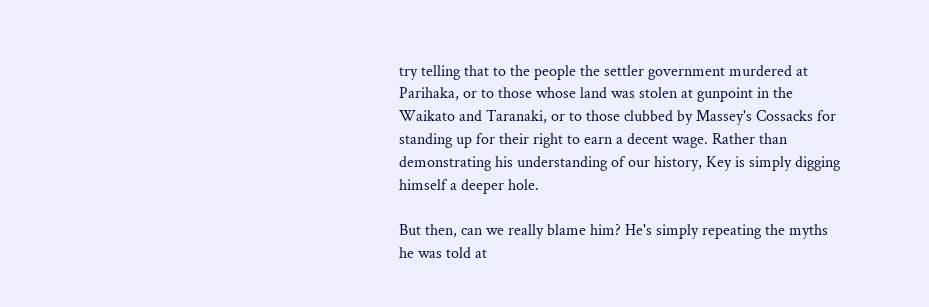try telling that to the people the settler government murdered at Parihaka, or to those whose land was stolen at gunpoint in the Waikato and Taranaki, or to those clubbed by Massey's Cossacks for standing up for their right to earn a decent wage. Rather than demonstrating his understanding of our history, Key is simply digging himself a deeper hole.

But then, can we really blame him? He's simply repeating the myths he was told at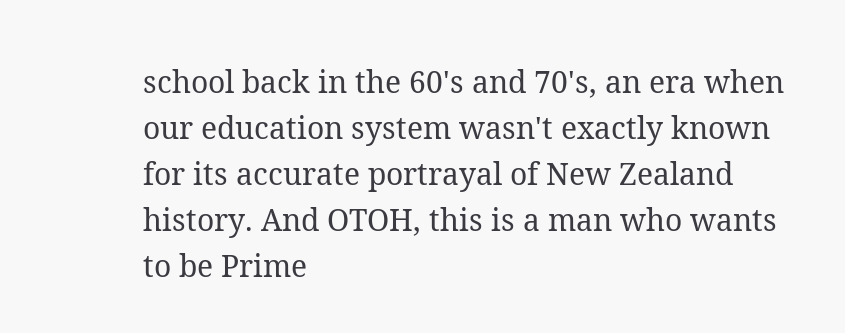school back in the 60's and 70's, an era when our education system wasn't exactly known for its accurate portrayal of New Zealand history. And OTOH, this is a man who wants to be Prime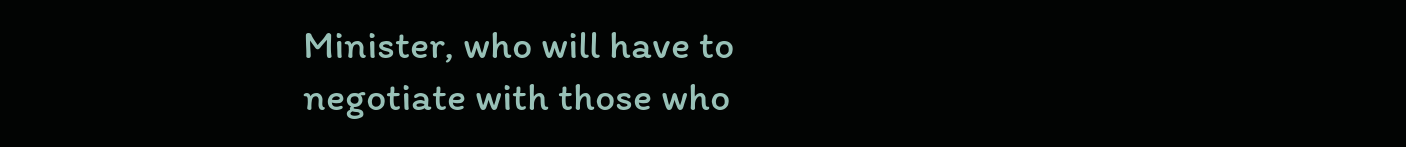Minister, who will have to negotiate with those who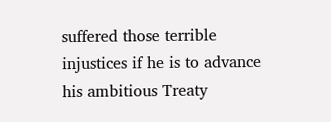suffered those terrible injustices if he is to advance his ambitious Treaty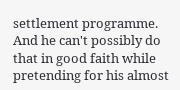settlement programme. And he can't possibly do that in good faith while pretending for his almost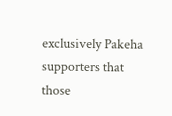exclusively Pakeha supporters that those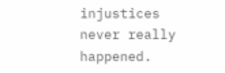injustices never really happened.